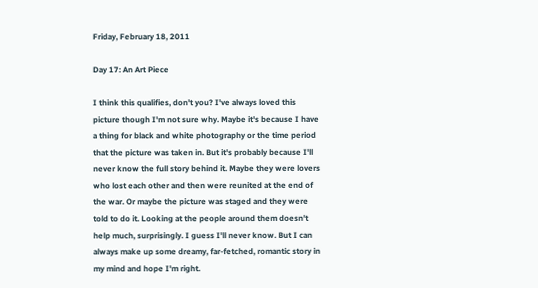Friday, February 18, 2011

Day 17: An Art Piece

I think this qualifies, don't you? I've always loved this picture though I'm not sure why. Maybe it's because I have a thing for black and white photography or the time period that the picture was taken in. But it's probably because I'll never know the full story behind it. Maybe they were lovers who lost each other and then were reunited at the end of the war. Or maybe the picture was staged and they were told to do it. Looking at the people around them doesn't help much, surprisingly. I guess I'll never know. But I can always make up some dreamy, far-fetched, romantic story in my mind and hope I'm right.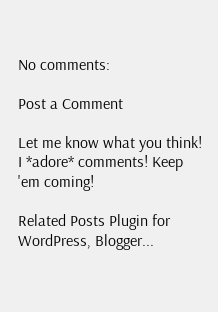No comments:

Post a Comment

Let me know what you think! I *adore* comments! Keep 'em coming!

Related Posts Plugin for WordPress, Blogger...